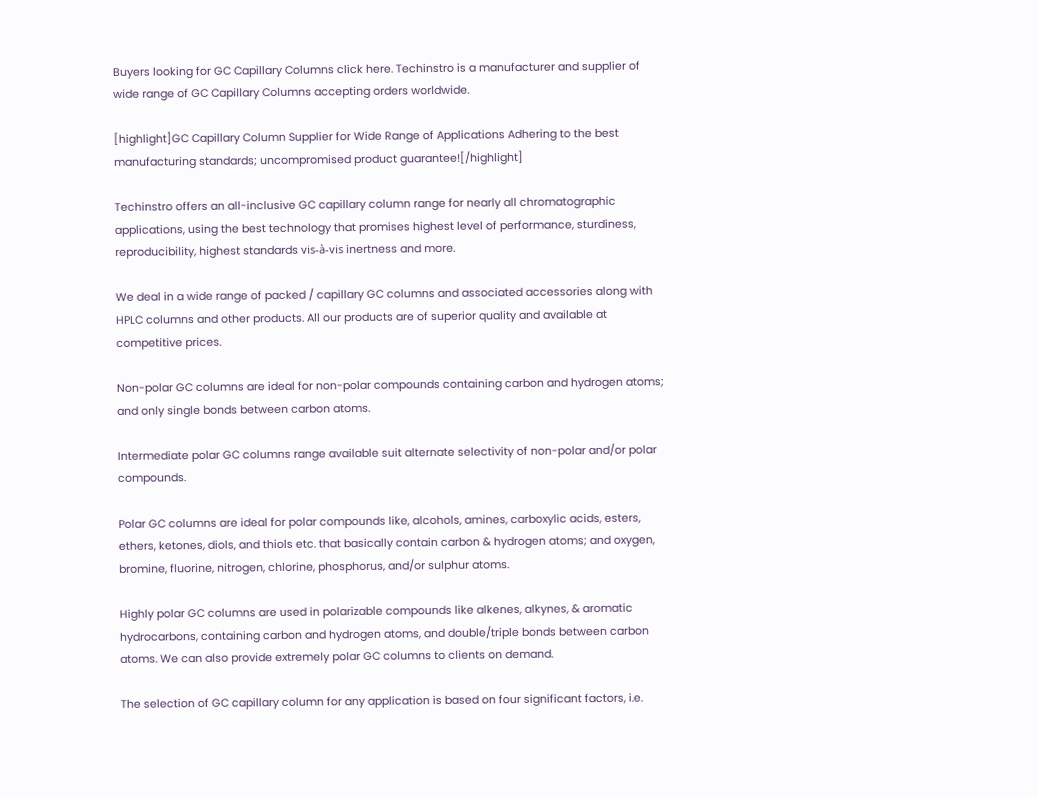Buyers looking for GC Capillary Columns click here. Techinstro is a manufacturer and supplier of wide range of GC Capillary Columns accepting orders worldwide.

[highlight]GC Capillary Column Supplier for Wide Range of Applications Adhering to the best manufacturing standards; uncompromised product guarantee![/highlight]

Techinstro offers an all-inclusive GC capillary column range for nearly all chromatographic applications, using the best technology that promises highest level of performance, sturdiness, reproducibility, highest standards vis-à-vis inertness and more.

We deal in a wide range of packed / capillary GC columns and associated accessories along with HPLC columns and other products. All our products are of superior quality and available at competitive prices.

Non-polar GC columns are ideal for non-polar compounds containing carbon and hydrogen atoms; and only single bonds between carbon atoms.

Intermediate polar GC columns range available suit alternate selectivity of non-polar and/or polar compounds.

Polar GC columns are ideal for polar compounds like, alcohols, amines, carboxylic acids, esters, ethers, ketones, diols, and thiols etc. that basically contain carbon & hydrogen atoms; and oxygen, bromine, fluorine, nitrogen, chlorine, phosphorus, and/or sulphur atoms.

Highly polar GC columns are used in polarizable compounds like alkenes, alkynes, & aromatic hydrocarbons, containing carbon and hydrogen atoms, and double/triple bonds between carbon atoms. We can also provide extremely polar GC columns to clients on demand.

The selection of GC capillary column for any application is based on four significant factors, i.e.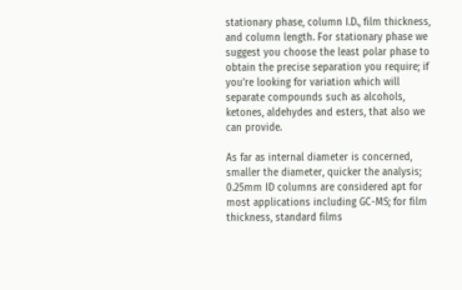stationary phase, column I.D., film thickness, and column length. For stationary phase we suggest you choose the least polar phase to obtain the precise separation you require; if you’re looking for variation which will separate compounds such as alcohols, ketones, aldehydes and esters, that also we can provide.

As far as internal diameter is concerned, smaller the diameter, quicker the analysis; 0.25mm ID columns are considered apt for most applications including GC-MS; for film thickness, standard films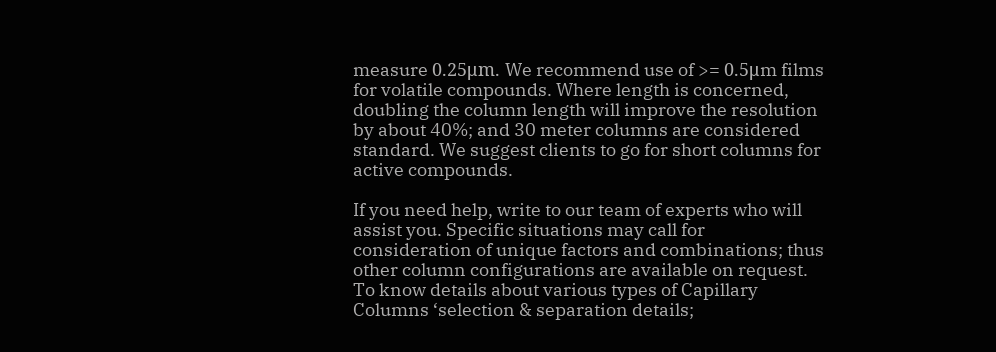measure 0.25μm. We recommend use of >= 0.5μm films for volatile compounds. Where length is concerned, doubling the column length will improve the resolution by about 40%; and 30 meter columns are considered standard. We suggest clients to go for short columns for active compounds.

If you need help, write to our team of experts who will assist you. Specific situations may call for consideration of unique factors and combinations; thus other column configurations are available on request. To know details about various types of Capillary Columns ‘selection & separation details;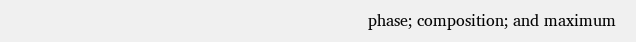phase; composition; and maximum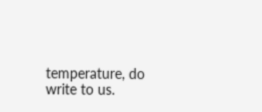temperature, do write to us.